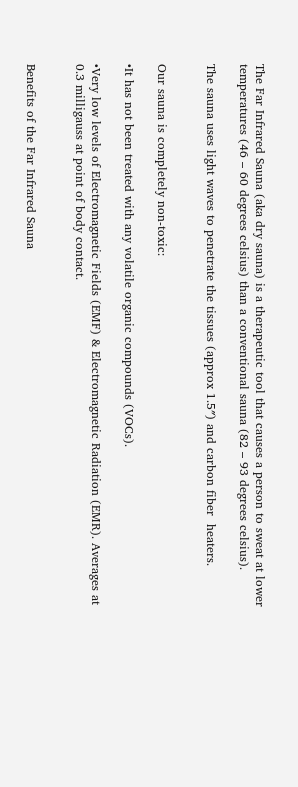The Far Infrared Sauna (aka dry sauna) is a therapeutic tool that causes a person to sweat at lower temperatures (46 – 60 degrees celsius) than a conventional sauna (82 – 93 degrees celsius).

The sauna uses light waves to penetrate the tissues (approx 1.5″) and carbon fiber  heaters.


Our sauna is completely non-toxic:

•It has not been treated with any volatile organic compounds (VOCs).

•Very low levels of Electromagnetic Fields (EMF) & Electromagnetic Radiation (EMR). Averages at 0.3 milligauss at point of body contact.


Benefits of the Far Infrared Sauna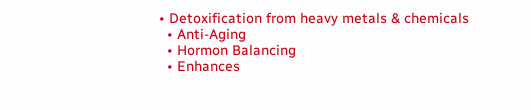• Detoxification from heavy metals & chemicals
  • Anti-Aging
  • Hormon Balancing
  • Enhances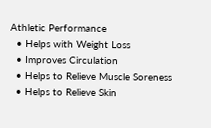Athletic Performance
  • Helps with Weight Loss
  • Improves Circulation
  • Helps to Relieve Muscle Soreness
  • Helps to Relieve Skin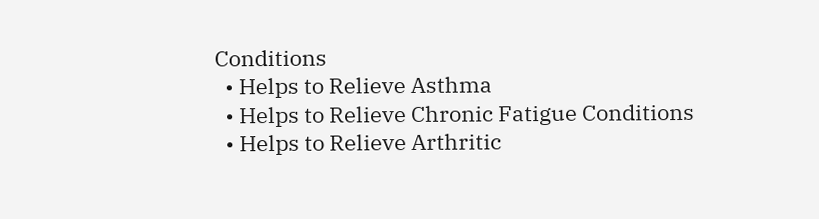Conditions
  • Helps to Relieve Asthma
  • Helps to Relieve Chronic Fatigue Conditions
  • Helps to Relieve Arthritic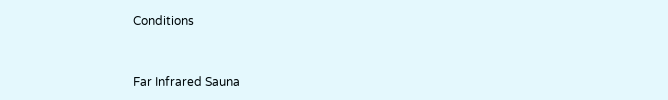Conditions


Far Infrared Sauna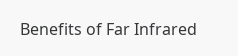Benefits of Far Infrared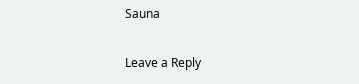Sauna

Leave a Reply